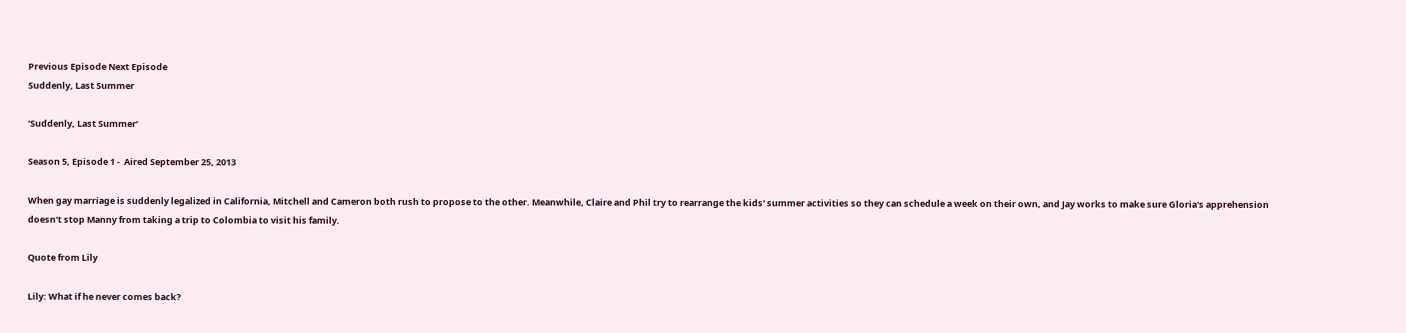Previous Episode Next Episode
Suddenly, Last Summer

‘Suddenly, Last Summer’

Season 5, Episode 1 -  Aired September 25, 2013

When gay marriage is suddenly legalized in California, Mitchell and Cameron both rush to propose to the other. Meanwhile, Claire and Phil try to rearrange the kids' summer activities so they can schedule a week on their own, and Jay works to make sure Gloria's apprehension doesn't stop Manny from taking a trip to Colombia to visit his family.

Quote from Lily

Lily: What if he never comes back?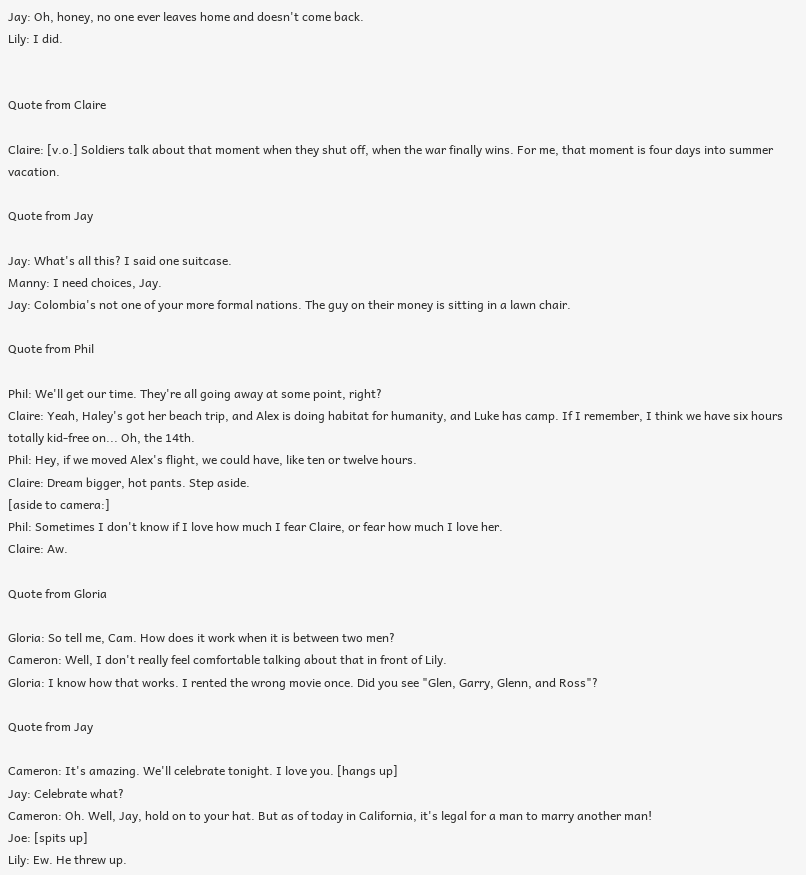Jay: Oh, honey, no one ever leaves home and doesn't come back.
Lily: I did.


Quote from Claire

Claire: [v.o.] Soldiers talk about that moment when they shut off, when the war finally wins. For me, that moment is four days into summer vacation.

Quote from Jay

Jay: What's all this? I said one suitcase.
Manny: I need choices, Jay.
Jay: Colombia's not one of your more formal nations. The guy on their money is sitting in a lawn chair.

Quote from Phil

Phil: We'll get our time. They're all going away at some point, right?
Claire: Yeah, Haley's got her beach trip, and Alex is doing habitat for humanity, and Luke has camp. If I remember, I think we have six hours totally kid-free on... Oh, the 14th.
Phil: Hey, if we moved Alex's flight, we could have, like ten or twelve hours.
Claire: Dream bigger, hot pants. Step aside.
[aside to camera:]
Phil: Sometimes I don't know if I love how much I fear Claire, or fear how much I love her.
Claire: Aw.

Quote from Gloria

Gloria: So tell me, Cam. How does it work when it is between two men?
Cameron: Well, I don't really feel comfortable talking about that in front of Lily.
Gloria: I know how that works. I rented the wrong movie once. Did you see "Glen, Garry, Glenn, and Ross"?

Quote from Jay

Cameron: It's amazing. We'll celebrate tonight. I love you. [hangs up]
Jay: Celebrate what?
Cameron: Oh. Well, Jay, hold on to your hat. But as of today in California, it's legal for a man to marry another man!
Joe: [spits up]
Lily: Ew. He threw up.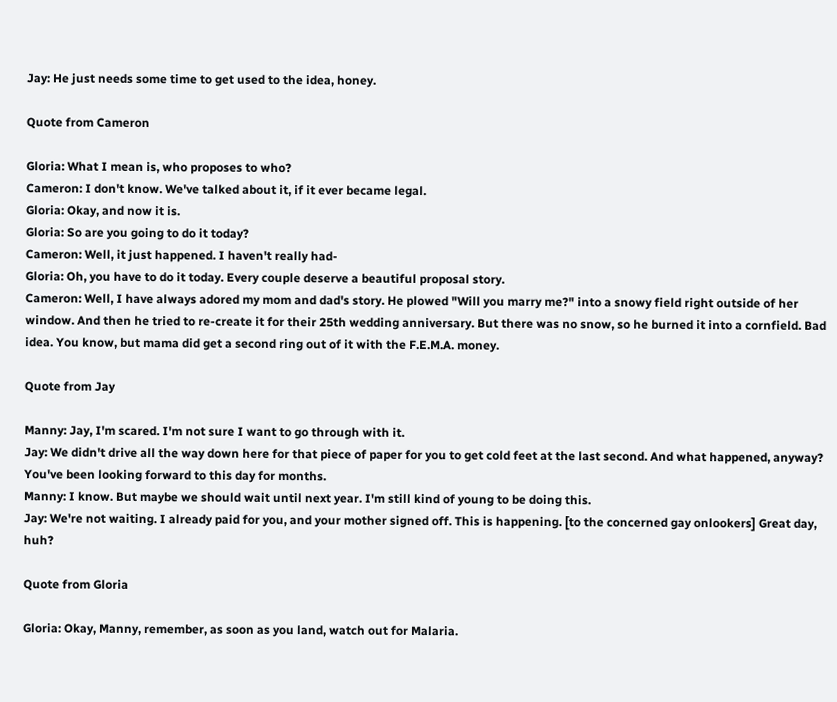Jay: He just needs some time to get used to the idea, honey.

Quote from Cameron

Gloria: What I mean is, who proposes to who?
Cameron: I don't know. We've talked about it, if it ever became legal.
Gloria: Okay, and now it is.
Gloria: So are you going to do it today?
Cameron: Well, it just happened. I haven't really had-
Gloria: Oh, you have to do it today. Every couple deserve a beautiful proposal story.
Cameron: Well, I have always adored my mom and dad's story. He plowed "Will you marry me?" into a snowy field right outside of her window. And then he tried to re-create it for their 25th wedding anniversary. But there was no snow, so he burned it into a cornfield. Bad idea. You know, but mama did get a second ring out of it with the F.E.M.A. money.

Quote from Jay

Manny: Jay, I'm scared. I'm not sure I want to go through with it.
Jay: We didn't drive all the way down here for that piece of paper for you to get cold feet at the last second. And what happened, anyway? You've been looking forward to this day for months.
Manny: I know. But maybe we should wait until next year. I'm still kind of young to be doing this.
Jay: We're not waiting. I already paid for you, and your mother signed off. This is happening. [to the concerned gay onlookers] Great day, huh?

Quote from Gloria

Gloria: Okay, Manny, remember, as soon as you land, watch out for Malaria.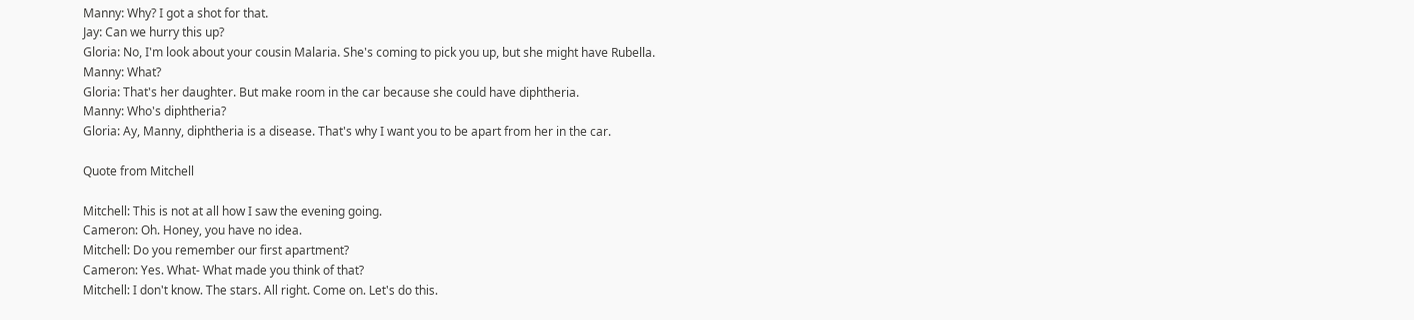Manny: Why? I got a shot for that.
Jay: Can we hurry this up?
Gloria: No, I'm look about your cousin Malaria. She's coming to pick you up, but she might have Rubella.
Manny: What?
Gloria: That's her daughter. But make room in the car because she could have diphtheria.
Manny: Who's diphtheria?
Gloria: Ay, Manny, diphtheria is a disease. That's why I want you to be apart from her in the car.

Quote from Mitchell

Mitchell: This is not at all how I saw the evening going.
Cameron: Oh. Honey, you have no idea.
Mitchell: Do you remember our first apartment?
Cameron: Yes. What- What made you think of that?
Mitchell: I don't know. The stars. All right. Come on. Let's do this.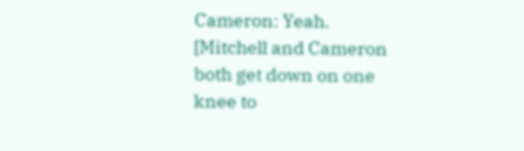Cameron: Yeah.
[Mitchell and Cameron both get down on one knee to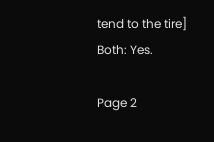tend to the tire]
Both: Yes.

Page 2